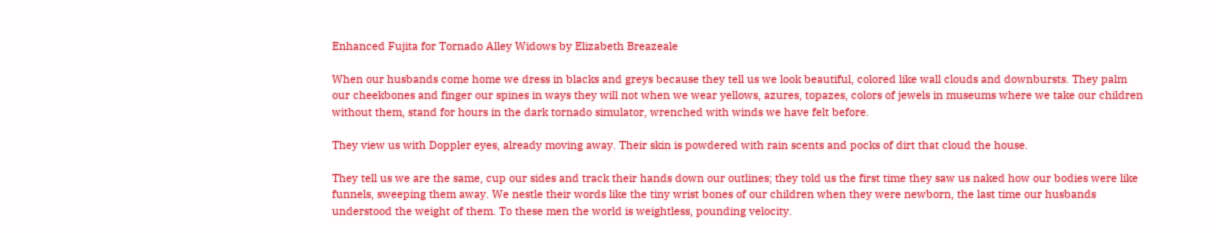Enhanced Fujita for Tornado Alley Widows by Elizabeth Breazeale

When our husbands come home we dress in blacks and greys because they tell us we look beautiful, colored like wall clouds and downbursts. They palm our cheekbones and finger our spines in ways they will not when we wear yellows, azures, topazes, colors of jewels in museums where we take our children without them, stand for hours in the dark tornado simulator, wrenched with winds we have felt before.

They view us with Doppler eyes, already moving away. Their skin is powdered with rain scents and pocks of dirt that cloud the house.

They tell us we are the same, cup our sides and track their hands down our outlines; they told us the first time they saw us naked how our bodies were like funnels, sweeping them away. We nestle their words like the tiny wrist bones of our children when they were newborn, the last time our husbands understood the weight of them. To these men the world is weightless, pounding velocity.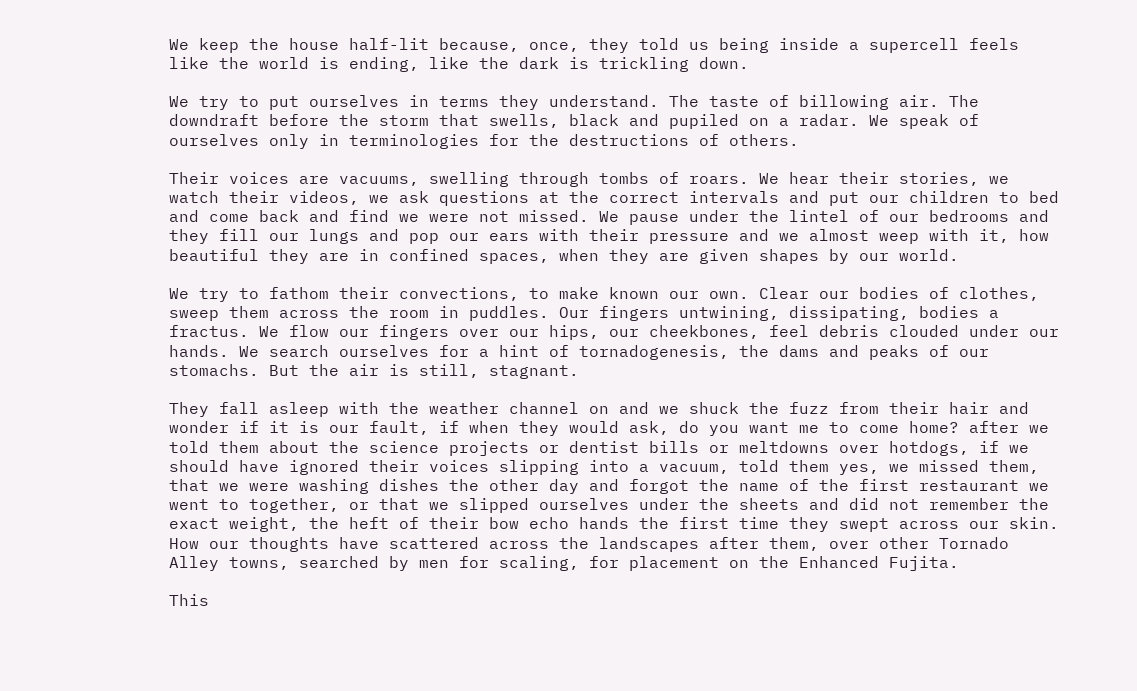We keep the house half-lit because, once, they told us being inside a supercell feels like the world is ending, like the dark is trickling down.

We try to put ourselves in terms they understand. The taste of billowing air. The downdraft before the storm that swells, black and pupiled on a radar. We speak of ourselves only in terminologies for the destructions of others.

Their voices are vacuums, swelling through tombs of roars. We hear their stories, we watch their videos, we ask questions at the correct intervals and put our children to bed and come back and find we were not missed. We pause under the lintel of our bedrooms and they fill our lungs and pop our ears with their pressure and we almost weep with it, how beautiful they are in confined spaces, when they are given shapes by our world.

We try to fathom their convections, to make known our own. Clear our bodies of clothes, sweep them across the room in puddles. Our fingers untwining, dissipating, bodies a fractus. We flow our fingers over our hips, our cheekbones, feel debris clouded under our hands. We search ourselves for a hint of tornadogenesis, the dams and peaks of our stomachs. But the air is still, stagnant.

They fall asleep with the weather channel on and we shuck the fuzz from their hair and wonder if it is our fault, if when they would ask, do you want me to come home? after we told them about the science projects or dentist bills or meltdowns over hotdogs, if we should have ignored their voices slipping into a vacuum, told them yes, we missed them, that we were washing dishes the other day and forgot the name of the first restaurant we went to together, or that we slipped ourselves under the sheets and did not remember the exact weight, the heft of their bow echo hands the first time they swept across our skin. How our thoughts have scattered across the landscapes after them, over other Tornado Alley towns, searched by men for scaling, for placement on the Enhanced Fujita.

This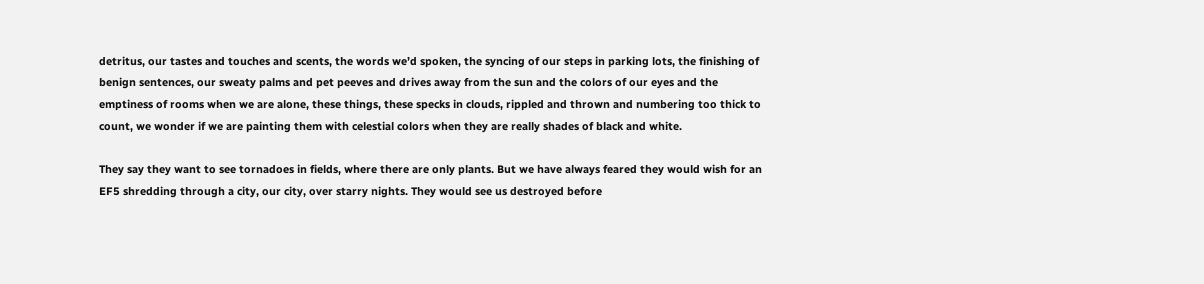detritus, our tastes and touches and scents, the words we’d spoken, the syncing of our steps in parking lots, the finishing of benign sentences, our sweaty palms and pet peeves and drives away from the sun and the colors of our eyes and the emptiness of rooms when we are alone, these things, these specks in clouds, rippled and thrown and numbering too thick to count, we wonder if we are painting them with celestial colors when they are really shades of black and white.

They say they want to see tornadoes in fields, where there are only plants. But we have always feared they would wish for an EF5 shredding through a city, our city, over starry nights. They would see us destroyed before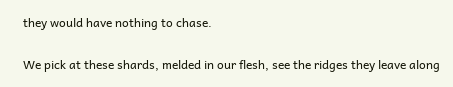they would have nothing to chase.

We pick at these shards, melded in our flesh, see the ridges they leave along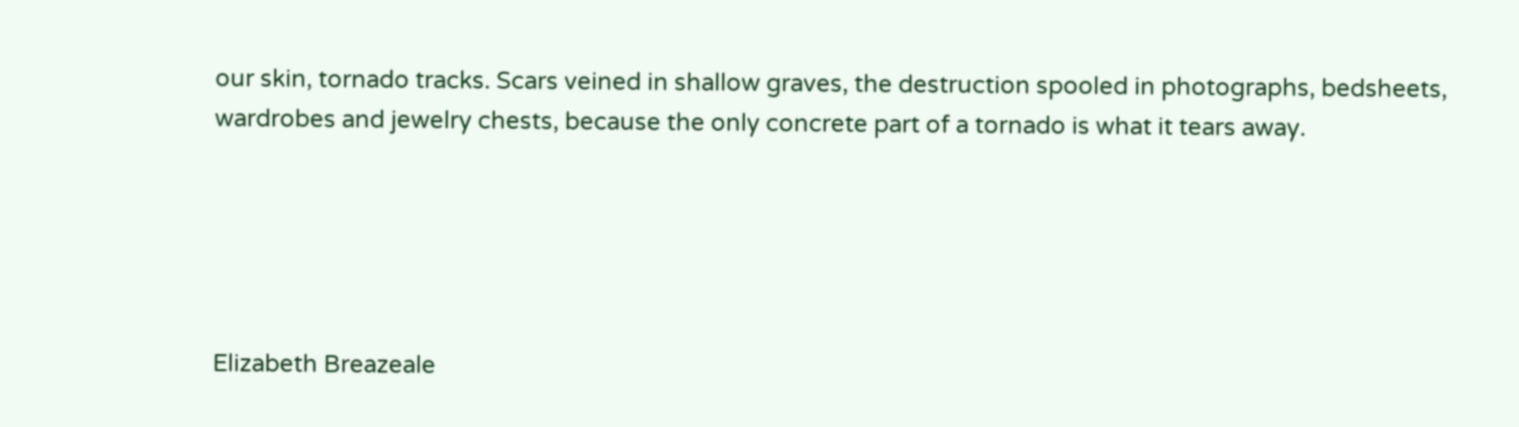our skin, tornado tracks. Scars veined in shallow graves, the destruction spooled in photographs, bedsheets, wardrobes and jewelry chests, because the only concrete part of a tornado is what it tears away.





Elizabeth Breazeale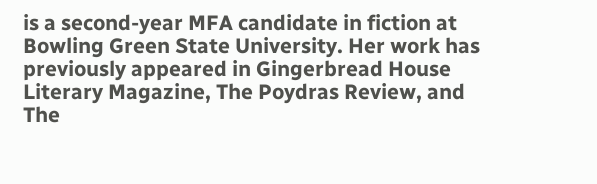is a second-year MFA candidate in fiction at Bowling Green State University. Her work has previously appeared in Gingerbread House Literary Magazine, The Poydras Review, and The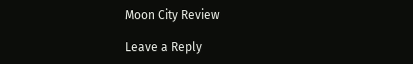Moon City Review

Leave a Reply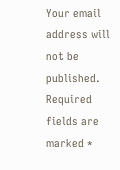Your email address will not be published. Required fields are marked *